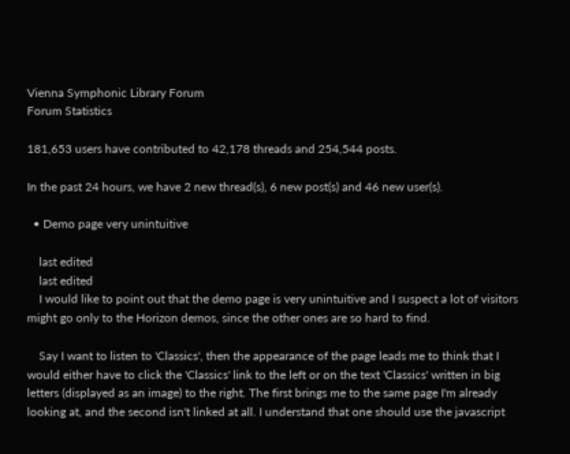Vienna Symphonic Library Forum
Forum Statistics

181,653 users have contributed to 42,178 threads and 254,544 posts.

In the past 24 hours, we have 2 new thread(s), 6 new post(s) and 46 new user(s).

  • Demo page very unintuitive

    last edited
    last edited
    I would like to point out that the demo page is very unintuitive and I suspect a lot of visitors might go only to the Horizon demos, since the other ones are so hard to find.

    Say I want to listen to 'Classics', then the appearance of the page leads me to think that I would either have to click the 'Classics' link to the left or on the text 'Classics' written in big letters (displayed as an image) to the right. The first brings me to the same page I'm already looking at, and the second isn't linked at all. I understand that one should use the javascript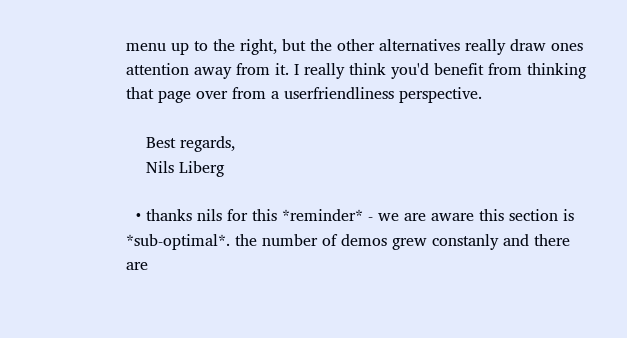menu up to the right, but the other alternatives really draw ones attention away from it. I really think you'd benefit from thinking that page over from a userfriendliness perspective.

    Best regards,
    Nils Liberg

  • thanks nils for this *reminder* - we are aware this section is *sub-optimal*. the number of demos grew constanly and there are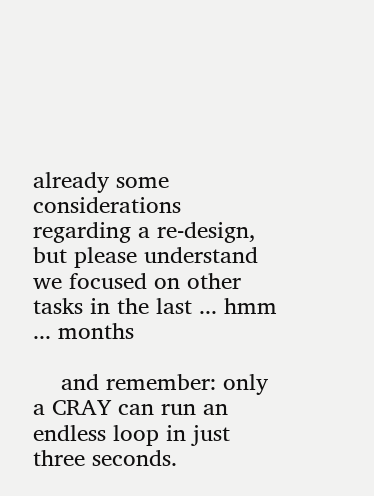already some considerations regarding a re-design, but please understand we focused on other tasks in the last ... hmm ... months

    and remember: only a CRAY can run an endless loop in just three seconds.